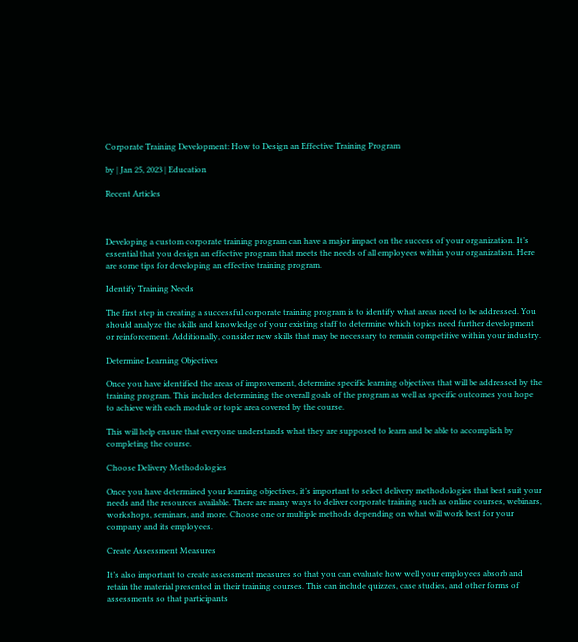Corporate Training Development: How to Design an Effective Training Program

by | Jan 25, 2023 | Education

Recent Articles



Developing a custom corporate training program can have a major impact on the success of your organization. It’s essential that you design an effective program that meets the needs of all employees within your organization. Here are some tips for developing an effective training program.

Identify Training Needs

The first step in creating a successful corporate training program is to identify what areas need to be addressed. You should analyze the skills and knowledge of your existing staff to determine which topics need further development or reinforcement. Additionally, consider new skills that may be necessary to remain competitive within your industry.

Determine Learning Objectives

Once you have identified the areas of improvement, determine specific learning objectives that will be addressed by the training program. This includes determining the overall goals of the program as well as specific outcomes you hope to achieve with each module or topic area covered by the course.

This will help ensure that everyone understands what they are supposed to learn and be able to accomplish by completing the course.

Choose Delivery Methodologies

Once you have determined your learning objectives, it’s important to select delivery methodologies that best suit your needs and the resources available. There are many ways to deliver corporate training such as online courses, webinars, workshops, seminars, and more. Choose one or multiple methods depending on what will work best for your company and its employees.

Create Assessment Measures

It’s also important to create assessment measures so that you can evaluate how well your employees absorb and retain the material presented in their training courses. This can include quizzes, case studies, and other forms of assessments so that participants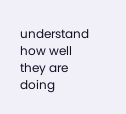understand how well they are doing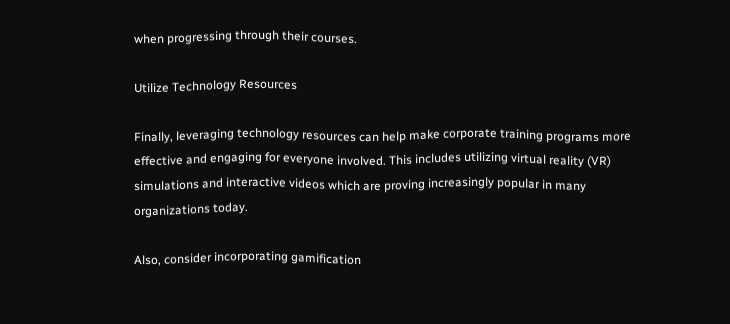when progressing through their courses.

Utilize Technology Resources

Finally, leveraging technology resources can help make corporate training programs more effective and engaging for everyone involved. This includes utilizing virtual reality (VR) simulations and interactive videos which are proving increasingly popular in many organizations today.

Also, consider incorporating gamification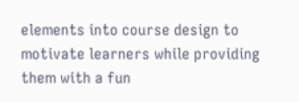elements into course design to motivate learners while providing them with a fun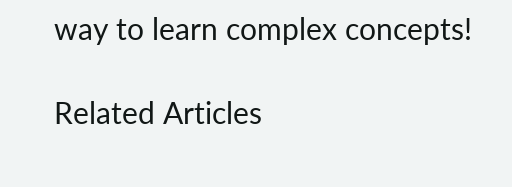way to learn complex concepts!

Related Articles